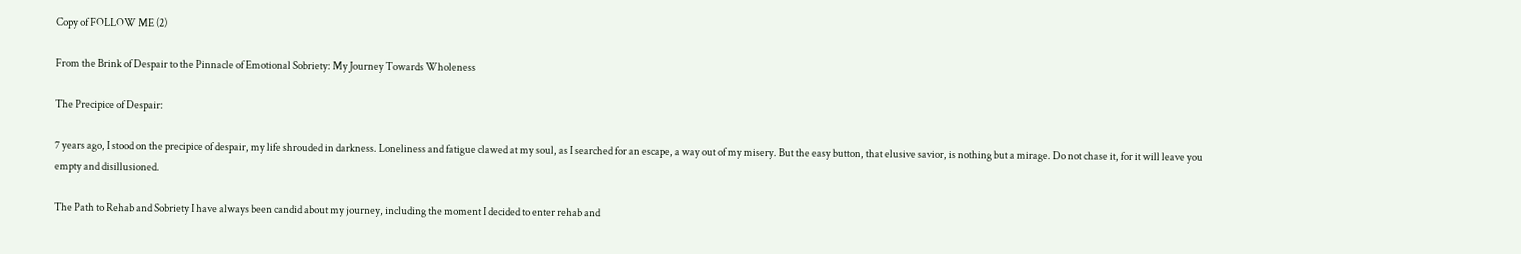Copy of FOLLOW ME (2)

From the Brink of Despair to the Pinnacle of Emotional Sobriety: My Journey Towards Wholeness

The Precipice of Despair:

7 years ago, I stood on the precipice of despair, my life shrouded in darkness. Loneliness and fatigue clawed at my soul, as I searched for an escape, a way out of my misery. But the easy button, that elusive savior, is nothing but a mirage. Do not chase it, for it will leave you empty and disillusioned.

The Path to Rehab and Sobriety I have always been candid about my journey, including the moment I decided to enter rehab and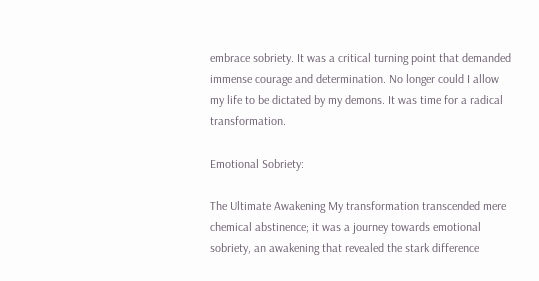embrace sobriety. It was a critical turning point that demanded immense courage and determination. No longer could I allow my life to be dictated by my demons. It was time for a radical transformation.

Emotional Sobriety:

The Ultimate Awakening My transformation transcended mere chemical abstinence; it was a journey towards emotional sobriety, an awakening that revealed the stark difference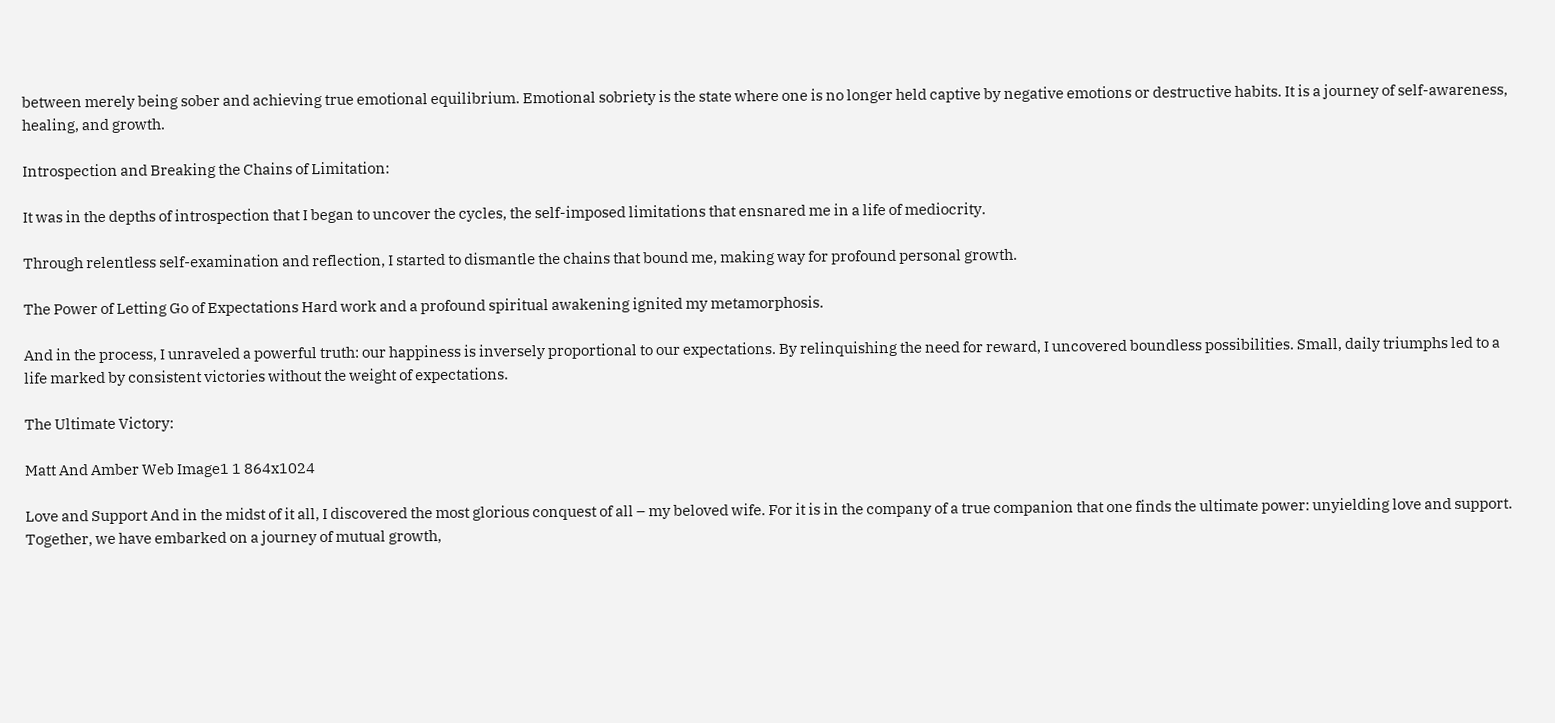between merely being sober and achieving true emotional equilibrium. Emotional sobriety is the state where one is no longer held captive by negative emotions or destructive habits. It is a journey of self-awareness, healing, and growth.

Introspection and Breaking the Chains of Limitation:

It was in the depths of introspection that I began to uncover the cycles, the self-imposed limitations that ensnared me in a life of mediocrity.

Through relentless self-examination and reflection, I started to dismantle the chains that bound me, making way for profound personal growth.

The Power of Letting Go of Expectations Hard work and a profound spiritual awakening ignited my metamorphosis.

And in the process, I unraveled a powerful truth: our happiness is inversely proportional to our expectations. By relinquishing the need for reward, I uncovered boundless possibilities. Small, daily triumphs led to a life marked by consistent victories without the weight of expectations.

The Ultimate Victory:

Matt And Amber Web Image1 1 864x1024

Love and Support And in the midst of it all, I discovered the most glorious conquest of all – my beloved wife. For it is in the company of a true companion that one finds the ultimate power: unyielding love and support. Together, we have embarked on a journey of mutual growth,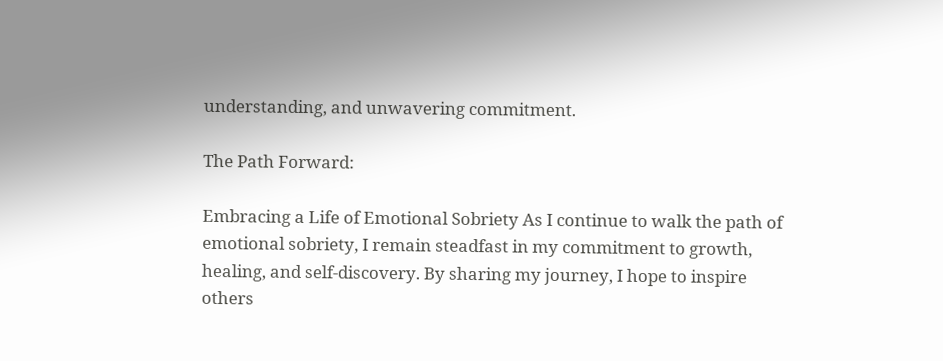understanding, and unwavering commitment.

The Path Forward:

Embracing a Life of Emotional Sobriety As I continue to walk the path of emotional sobriety, I remain steadfast in my commitment to growth, healing, and self-discovery. By sharing my journey, I hope to inspire others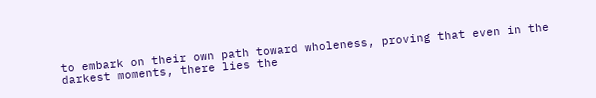to embark on their own path toward wholeness, proving that even in the darkest moments, there lies the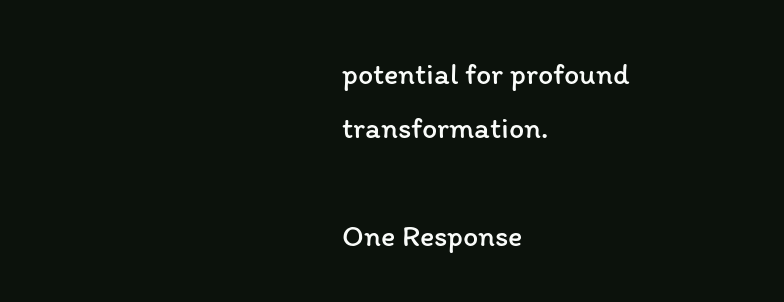potential for profound transformation.

One Response